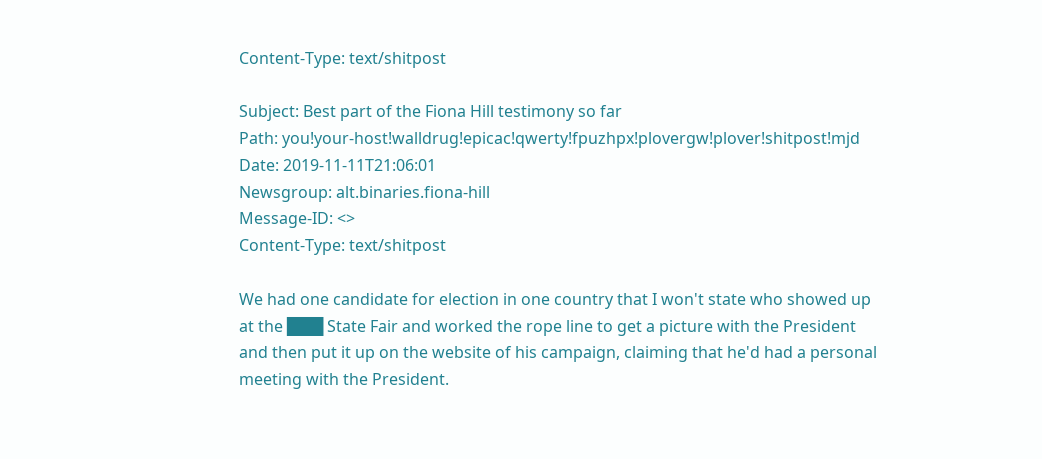Content-Type: text/shitpost

Subject: Best part of the Fiona Hill testimony so far
Path: you!your-host!walldrug!epicac!qwerty!fpuzhpx!plovergw!plover!shitpost!mjd
Date: 2019-11-11T21:06:01
Newsgroup: alt.binaries.fiona-hill
Message-ID: <>
Content-Type: text/shitpost

We had one candidate for election in one country that I won't state who showed up at the ███ State Fair and worked the rope line to get a picture with the President and then put it up on the website of his campaign, claiming that he'd had a personal meeting with the President.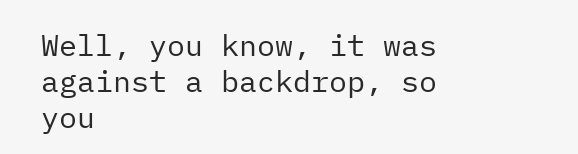Well, you know, it was against a backdrop, so you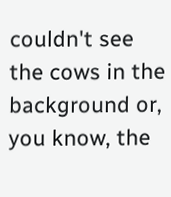couldn't see the cows in the background or, you know, the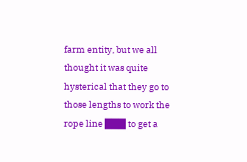farm entity, but we all thought it was quite hysterical that they go to those lengths to work the rope line ███ to get a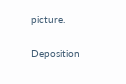picture.

Deposition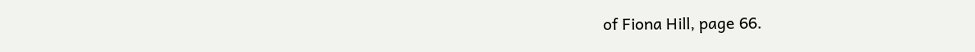of Fiona Hill, page 66.